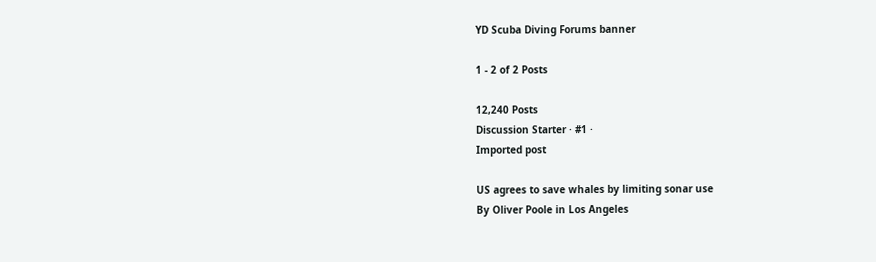YD Scuba Diving Forums banner

1 - 2 of 2 Posts

12,240 Posts
Discussion Starter · #1 ·
Imported post

US agrees to save whales by limiting sonar use
By Oliver Poole in Los Angeles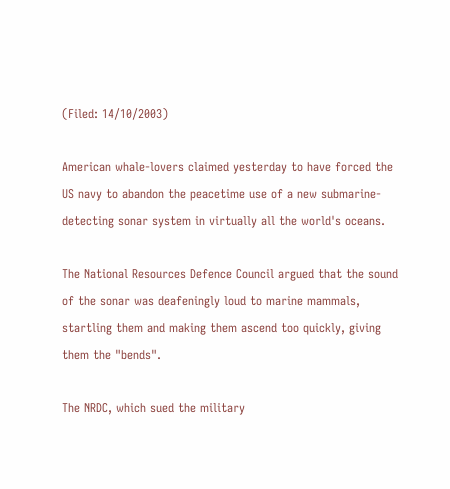(Filed: 14/10/2003)

American whale-lovers claimed yesterday to have forced the US navy to abandon the peacetime use of a new submarine-detecting sonar system in virtually all the world's oceans.

The National Resources Defence Council argued that the sound of the sonar was deafeningly loud to marine mammals, startling them and making them ascend too quickly, giving them the "bends".

The NRDC, which sued the military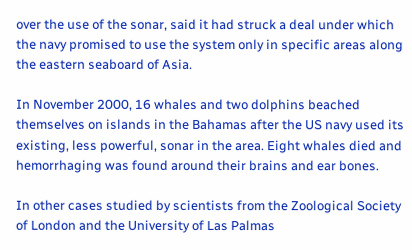over the use of the sonar, said it had struck a deal under which the navy promised to use the system only in specific areas along the eastern seaboard of Asia.

In November 2000, 16 whales and two dolphins beached themselves on islands in the Bahamas after the US navy used its existing, less powerful, sonar in the area. Eight whales died and hemorrhaging was found around their brains and ear bones.

In other cases studied by scientists from the Zoological Society of London and the University of Las Palmas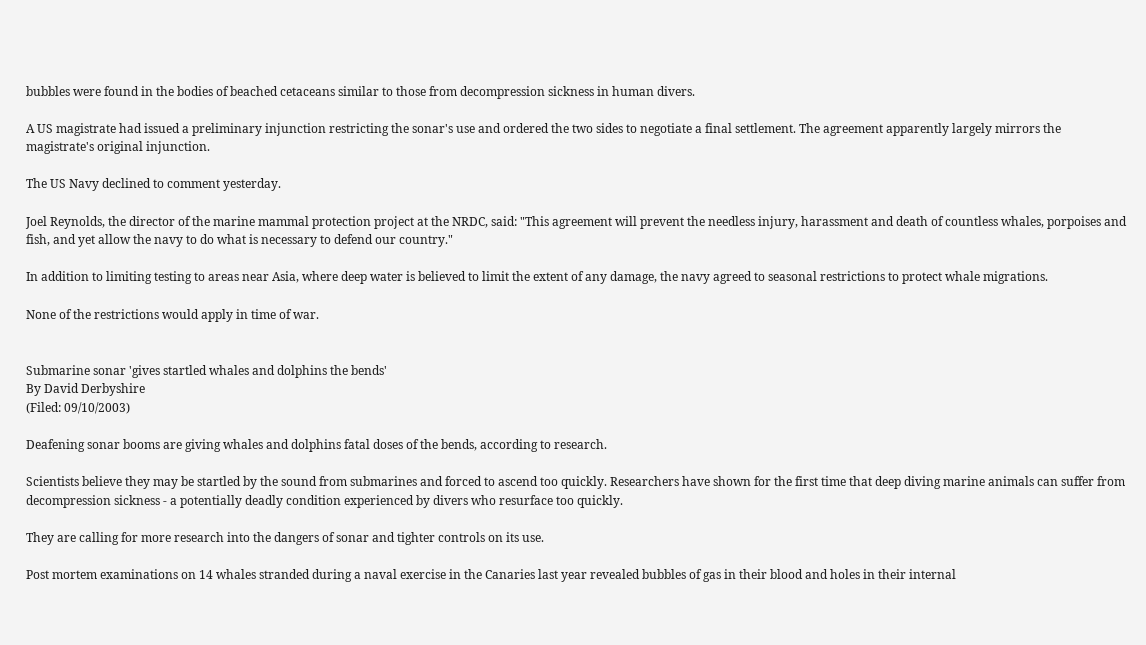bubbles were found in the bodies of beached cetaceans similar to those from decompression sickness in human divers.

A US magistrate had issued a preliminary injunction restricting the sonar's use and ordered the two sides to negotiate a final settlement. The agreement apparently largely mirrors the magistrate's original injunction.

The US Navy declined to comment yesterday.

Joel Reynolds, the director of the marine mammal protection project at the NRDC, said: "This agreement will prevent the needless injury, harassment and death of countless whales, porpoises and fish, and yet allow the navy to do what is necessary to defend our country."

In addition to limiting testing to areas near Asia, where deep water is believed to limit the extent of any damage, the navy agreed to seasonal restrictions to protect whale migrations.

None of the restrictions would apply in time of war.


Submarine sonar 'gives startled whales and dolphins the bends'
By David Derbyshire
(Filed: 09/10/2003)

Deafening sonar booms are giving whales and dolphins fatal doses of the bends, according to research.

Scientists believe they may be startled by the sound from submarines and forced to ascend too quickly. Researchers have shown for the first time that deep diving marine animals can suffer from decompression sickness - a potentially deadly condition experienced by divers who resurface too quickly.

They are calling for more research into the dangers of sonar and tighter controls on its use.

Post mortem examinations on 14 whales stranded during a naval exercise in the Canaries last year revealed bubbles of gas in their blood and holes in their internal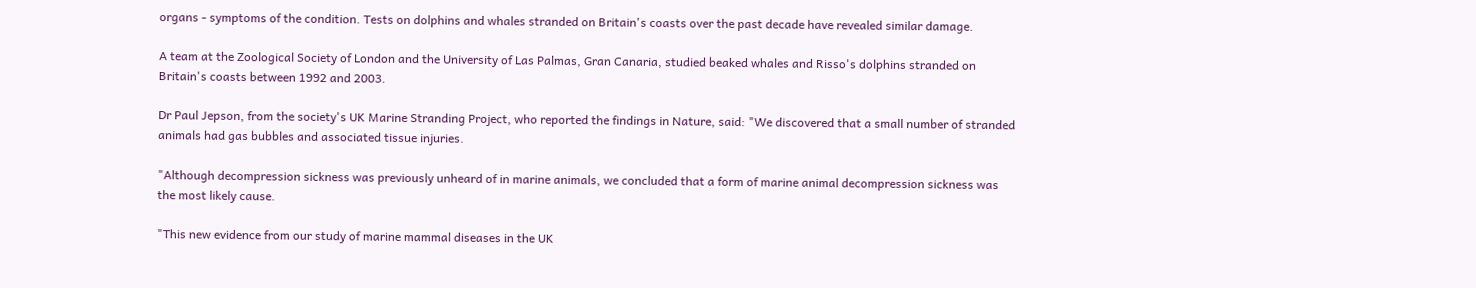organs - symptoms of the condition. Tests on dolphins and whales stranded on Britain's coasts over the past decade have revealed similar damage.

A team at the Zoological Society of London and the University of Las Palmas, Gran Canaria, studied beaked whales and Risso's dolphins stranded on Britain's coasts between 1992 and 2003.

Dr Paul Jepson, from the society's UK Marine Stranding Project, who reported the findings in Nature, said: "We discovered that a small number of stranded animals had gas bubbles and associated tissue injuries.

"Although decompression sickness was previously unheard of in marine animals, we concluded that a form of marine animal decompression sickness was the most likely cause.

"This new evidence from our study of marine mammal diseases in the UK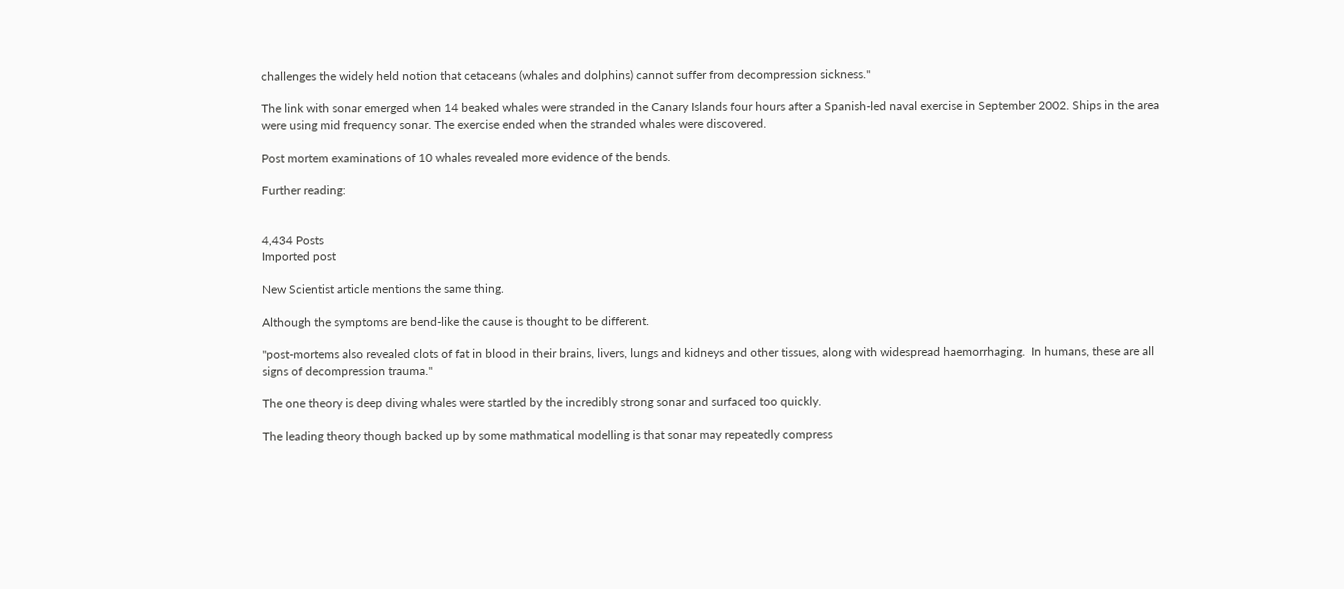challenges the widely held notion that cetaceans (whales and dolphins) cannot suffer from decompression sickness."

The link with sonar emerged when 14 beaked whales were stranded in the Canary Islands four hours after a Spanish-led naval exercise in September 2002. Ships in the area were using mid frequency sonar. The exercise ended when the stranded whales were discovered.

Post mortem examinations of 10 whales revealed more evidence of the bends.

Further reading:


4,434 Posts
Imported post

New Scientist article mentions the same thing.

Although the symptoms are bend-like the cause is thought to be different.

"post-mortems also revealed clots of fat in blood in their brains, livers, lungs and kidneys and other tissues, along with widespread haemorrhaging.  In humans, these are all signs of decompression trauma."

The one theory is deep diving whales were startled by the incredibly strong sonar and surfaced too quickly.

The leading theory though backed up by some mathmatical modelling is that sonar may repeatedly compress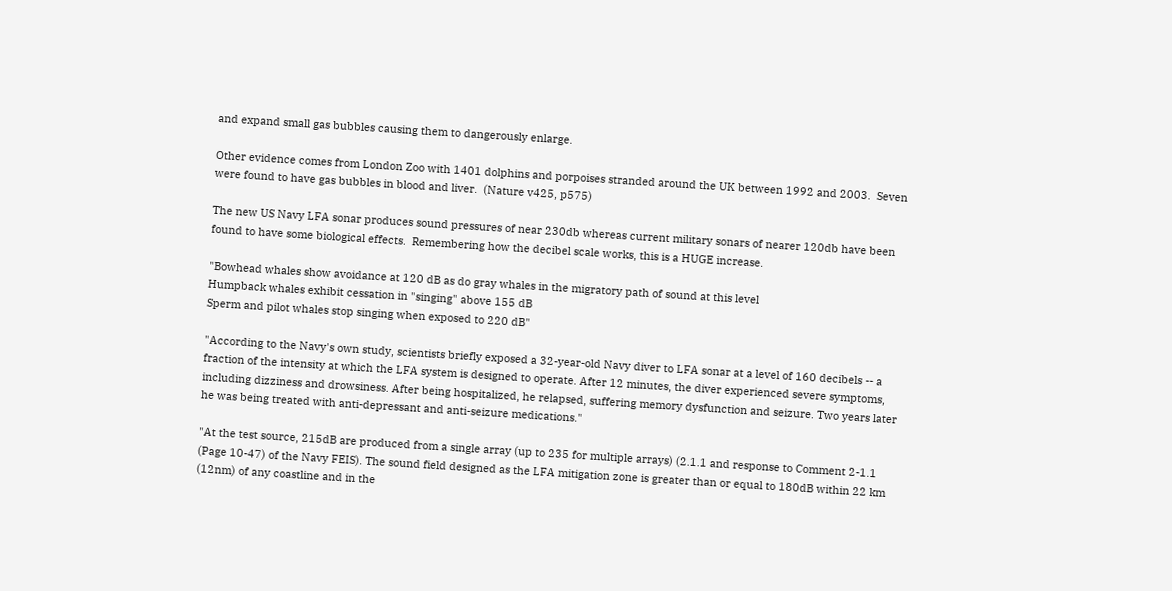and expand small gas bubbles causing them to dangerously enlarge.

Other evidence comes from London Zoo with 1401 dolphins and porpoises stranded around the UK between 1992 and 2003.  Seven were found to have gas bubbles in blood and liver.  (Nature v425, p575)

The new US Navy LFA sonar produces sound pressures of near 230db whereas current military sonars of nearer 120db have been found to have some biological effects.  Remembering how the decibel scale works, this is a HUGE increase.

"Bowhead whales show avoidance at 120 dB as do gray whales in the migratory path of sound at this level
Humpback whales exhibit cessation in "singing" above 155 dB
Sperm and pilot whales stop singing when exposed to 220 dB"

"According to the Navy's own study, scientists briefly exposed a 32-year-old Navy diver to LFA sonar at a level of 160 decibels -- a fraction of the intensity at which the LFA system is designed to operate. After 12 minutes, the diver experienced severe symptoms, including dizziness and drowsiness. After being hospitalized, he relapsed, suffering memory dysfunction and seizure. Two years later he was being treated with anti-depressant and anti-seizure medications."

"At the test source, 215dB are produced from a single array (up to 235 for multiple arrays) (2.1.1 and response to Comment 2-1.1 (Page 10-47) of the Navy FEIS). The sound field designed as the LFA mitigation zone is greater than or equal to 180dB within 22 km (12nm) of any coastline and in the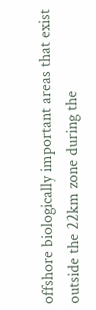offshore biologically important areas that exist outside the 22km zone during the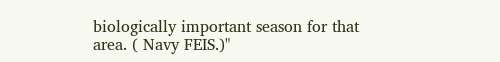biologically important season for that area. ( Navy FEIS.)"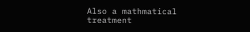Also a mathmatical treatment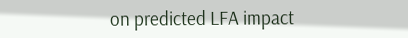on predicted LFA impact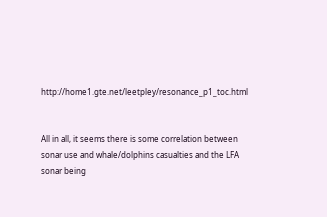http://home1.gte.net/leetpley/resonance_p1_toc.html


All in all, it seems there is some correlation between sonar use and whale/dolphins casualties and the LFA sonar being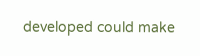developed could make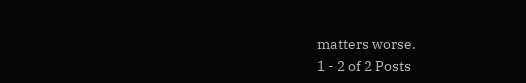matters worse.
1 - 2 of 2 Posts